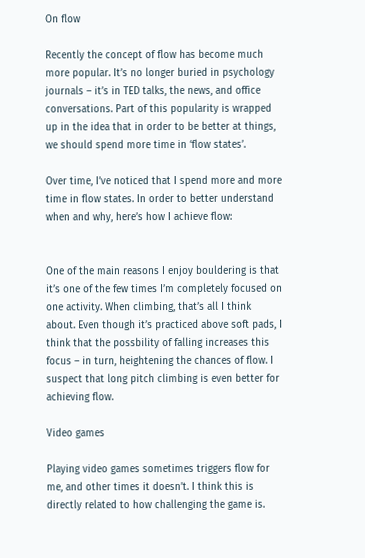On flow

Recently the concept of flow has become much more popular. It’s no longer buried in psychology journals – it’s in TED talks, the news, and office conversations. Part of this popularity is wrapped up in the idea that in order to be better at things, we should spend more time in ‘flow states’.

Over time, I’ve noticed that I spend more and more time in flow states. In order to better understand when and why, here’s how I achieve flow:


One of the main reasons I enjoy bouldering is that it’s one of the few times I’m completely focused on one activity. When climbing, that’s all I think about. Even though it’s practiced above soft pads, I think that the possbility of falling increases this focus – in turn, heightening the chances of flow. I suspect that long pitch climbing is even better for achieving flow.

Video games

Playing video games sometimes triggers flow for me, and other times it doesn’t. I think this is directly related to how challenging the game is.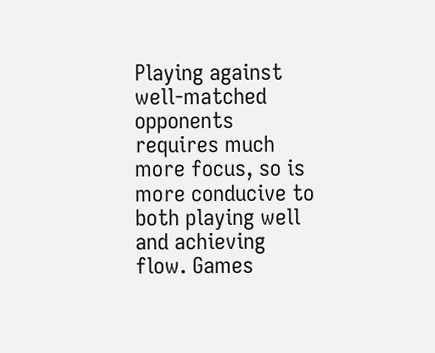Playing against well-matched opponents requires much more focus, so is more conducive to both playing well and achieving flow. Games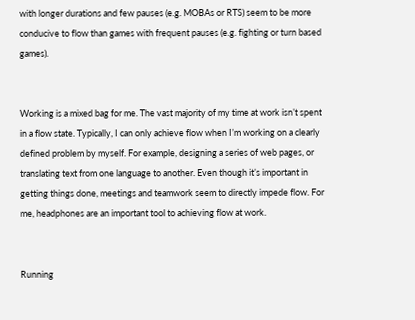with longer durations and few pauses (e.g. MOBAs or RTS) seem to be more conducive to flow than games with frequent pauses (e.g. fighting or turn based games).


Working is a mixed bag for me. The vast majority of my time at work isn’t spent in a flow state. Typically, I can only achieve flow when I’m working on a clearly defined problem by myself. For example, designing a series of web pages, or translating text from one language to another. Even though it’s important in getting things done, meetings and teamwork seem to directly impede flow. For me, headphones are an important tool to achieving flow at work.


Running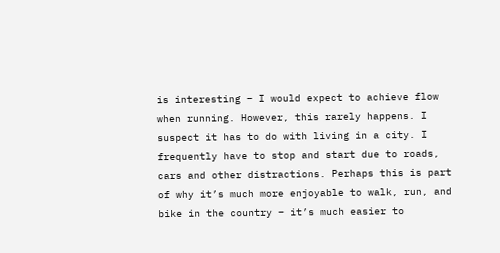is interesting – I would expect to achieve flow when running. However, this rarely happens. I suspect it has to do with living in a city. I frequently have to stop and start due to roads, cars and other distractions. Perhaps this is part of why it’s much more enjoyable to walk, run, and bike in the country – it’s much easier to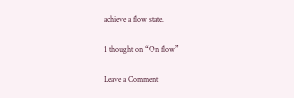achieve a flow state.

1 thought on “On flow”

Leave a Comment